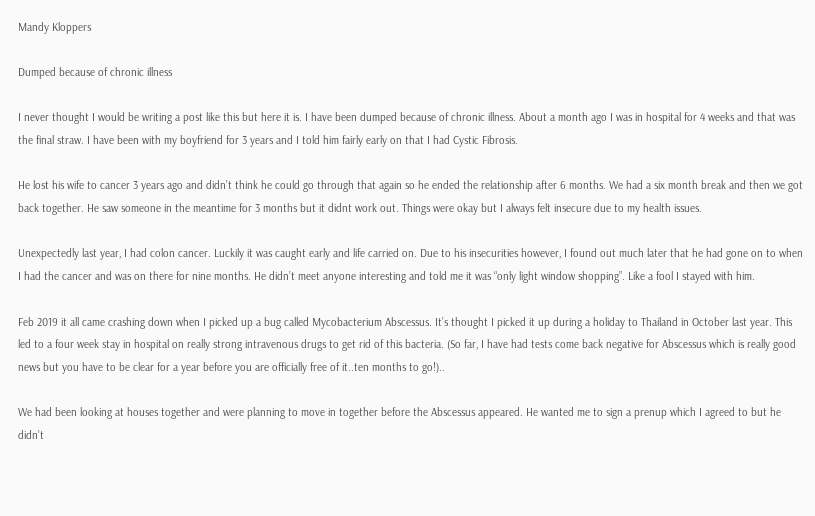Mandy Kloppers

Dumped because of chronic illness

I never thought I would be writing a post like this but here it is. I have been dumped because of chronic illness. About a month ago I was in hospital for 4 weeks and that was the final straw. I have been with my boyfriend for 3 years and I told him fairly early on that I had Cystic Fibrosis.

He lost his wife to cancer 3 years ago and didn’t think he could go through that again so he ended the relationship after 6 months. We had a six month break and then we got back together. He saw someone in the meantime for 3 months but it didnt work out. Things were okay but I always felt insecure due to my health issues.

Unexpectedly last year, I had colon cancer. Luckily it was caught early and life carried on. Due to his insecurities however, I found out much later that he had gone on to when I had the cancer and was on there for nine months. He didn’t meet anyone interesting and told me it was “only light window shopping”. Like a fool I stayed with him.

Feb 2019 it all came crashing down when I picked up a bug called Mycobacterium Abscessus. It’s thought I picked it up during a holiday to Thailand in October last year. This led to a four week stay in hospital on really strong intravenous drugs to get rid of this bacteria. (So far, I have had tests come back negative for Abscessus which is really good news but you have to be clear for a year before you are officially free of it..ten months to go!)..

We had been looking at houses together and were planning to move in together before the Abscessus appeared. He wanted me to sign a prenup which I agreed to but he didn’t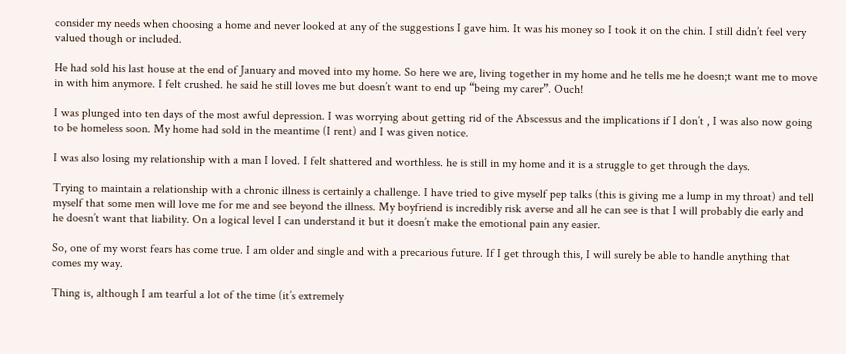consider my needs when choosing a home and never looked at any of the suggestions I gave him. It was his money so I took it on the chin. I still didn’t feel very valued though or included.

He had sold his last house at the end of January and moved into my home. So here we are, living together in my home and he tells me he doesn;t want me to move in with him anymore. I felt crushed. he said he still loves me but doesn’t want to end up “being my carer”. Ouch!

I was plunged into ten days of the most awful depression. I was worrying about getting rid of the Abscessus and the implications if I don’t , I was also now going to be homeless soon. My home had sold in the meantime (I rent) and I was given notice.

I was also losing my relationship with a man I loved. I felt shattered and worthless. he is still in my home and it is a struggle to get through the days.

Trying to maintain a relationship with a chronic illness is certainly a challenge. I have tried to give myself pep talks (this is giving me a lump in my throat) and tell myself that some men will love me for me and see beyond the illness. My boyfriend is incredibly risk averse and all he can see is that I will probably die early and he doesn’t want that liability. On a logical level I can understand it but it doesn’t make the emotional pain any easier.

So, one of my worst fears has come true. I am older and single and with a precarious future. If I get through this, I will surely be able to handle anything that comes my way.

Thing is, although I am tearful a lot of the time (it’s extremely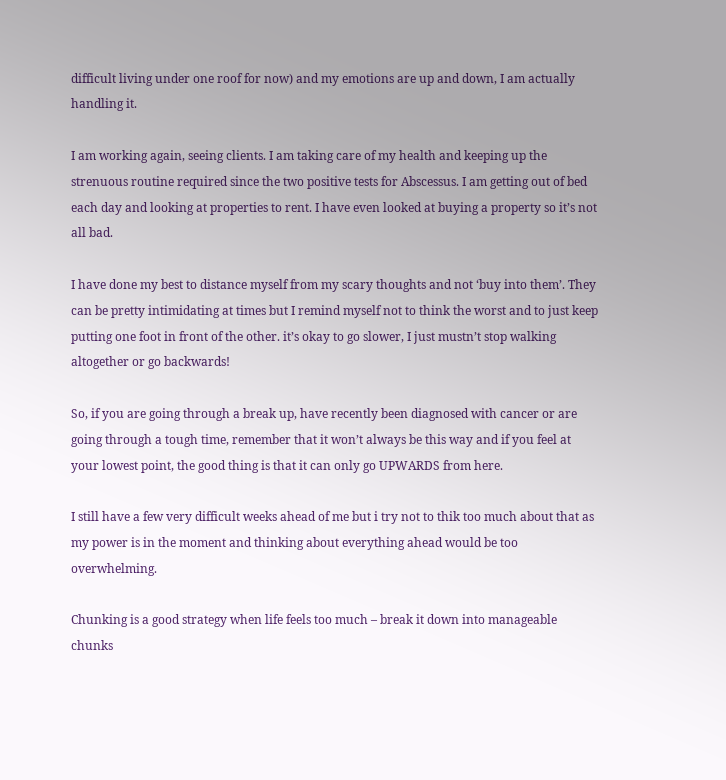difficult living under one roof for now) and my emotions are up and down, I am actually handling it.

I am working again, seeing clients. I am taking care of my health and keeping up the strenuous routine required since the two positive tests for Abscessus. I am getting out of bed each day and looking at properties to rent. I have even looked at buying a property so it’s not all bad.

I have done my best to distance myself from my scary thoughts and not ‘buy into them’. They can be pretty intimidating at times but I remind myself not to think the worst and to just keep putting one foot in front of the other. it’s okay to go slower, I just mustn’t stop walking altogether or go backwards!

So, if you are going through a break up, have recently been diagnosed with cancer or are going through a tough time, remember that it won’t always be this way and if you feel at your lowest point, the good thing is that it can only go UPWARDS from here.

I still have a few very difficult weeks ahead of me but i try not to thik too much about that as my power is in the moment and thinking about everything ahead would be too overwhelming.

Chunking is a good strategy when life feels too much – break it down into manageable chunks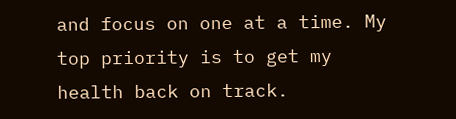and focus on one at a time. My top priority is to get my health back on track.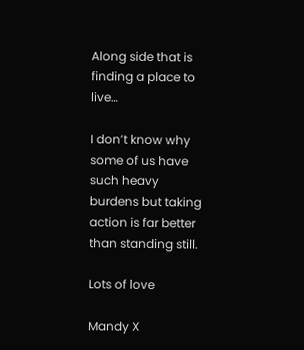Along side that is finding a place to live…

I don’t know why some of us have such heavy burdens but taking action is far better than standing still.

Lots of love

Mandy X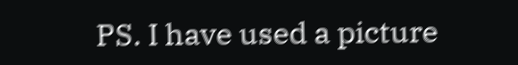PS. I have used a picture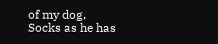of my dog, Socks as he has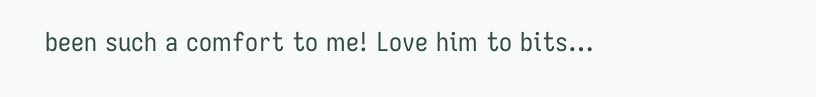been such a comfort to me! Love him to bits…